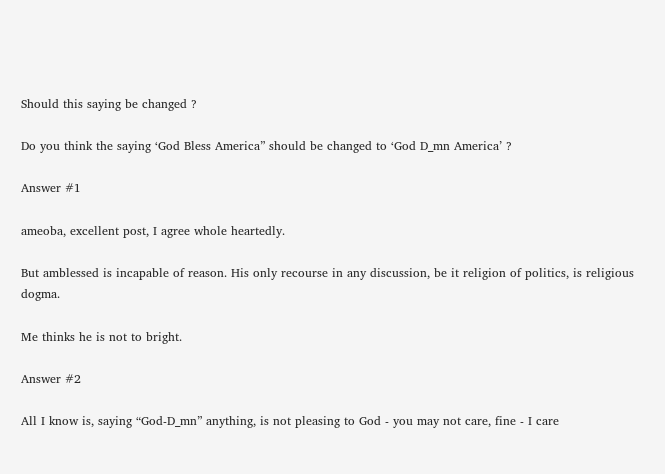Should this saying be changed ?

Do you think the saying ‘God Bless America” should be changed to ‘God D_mn America’ ?

Answer #1

ameoba, excellent post, I agree whole heartedly.

But amblessed is incapable of reason. His only recourse in any discussion, be it religion of politics, is religious dogma.

Me thinks he is not to bright.

Answer #2

All I know is, saying “God-D_mn” anything, is not pleasing to God - you may not care, fine - I care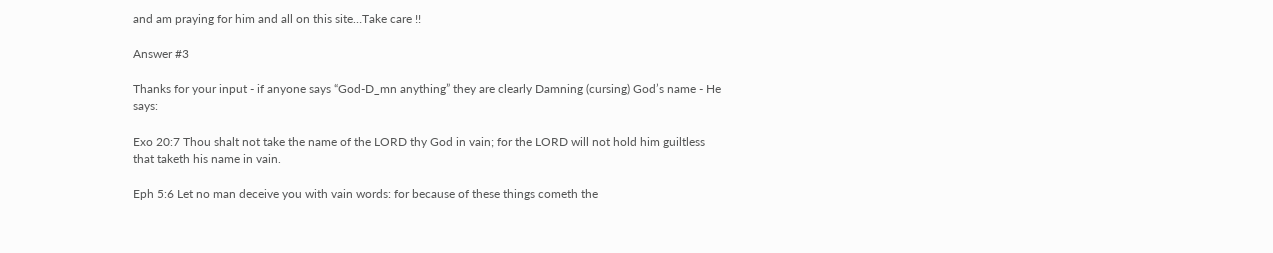and am praying for him and all on this site…Take care !!

Answer #3

Thanks for your input - if anyone says “God-D_mn anything” they are clearly Damning (cursing) God’s name - He says:

Exo 20:7 Thou shalt not take the name of the LORD thy God in vain; for the LORD will not hold him guiltless that taketh his name in vain.

Eph 5:6 Let no man deceive you with vain words: for because of these things cometh the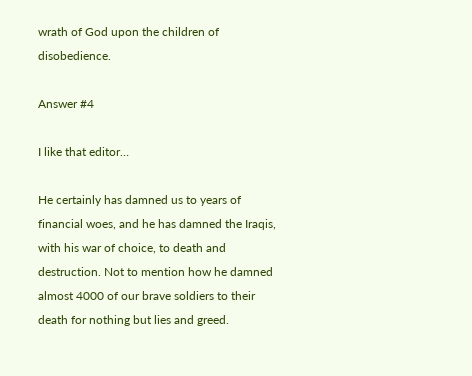wrath of God upon the children of disobedience.

Answer #4

I like that editor…

He certainly has damned us to years of financial woes, and he has damned the Iraqis, with his war of choice, to death and destruction. Not to mention how he damned almost 4000 of our brave soldiers to their death for nothing but lies and greed.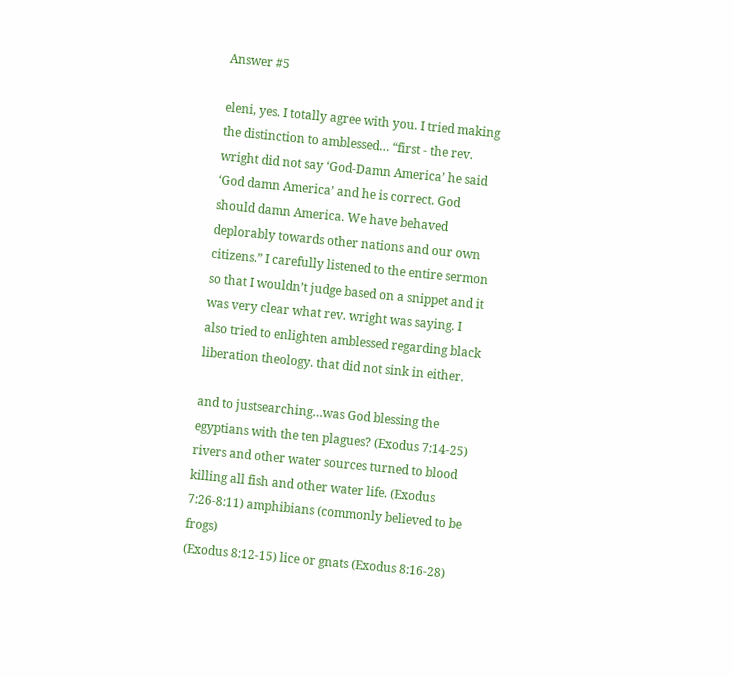Answer #5

eleni, yes. I totally agree with you. I tried making the distinction to amblessed… “first - the rev. wright did not say ‘God-Damn America’ he said ‘God damn America’ and he is correct. God should damn America. We have behaved deplorably towards other nations and our own citizens.” I carefully listened to the entire sermon so that I wouldn’t judge based on a snippet and it was very clear what rev. wright was saying. I also tried to enlighten amblessed regarding black liberation theology. that did not sink in either.

and to justsearching…was God blessing the egyptians with the ten plagues? (Exodus 7:14-25) rivers and other water sources turned to blood killing all fish and other water life. (Exodus 7:26-8:11) amphibians (commonly believed to be frogs)
(Exodus 8:12-15) lice or gnats (Exodus 8:16-28)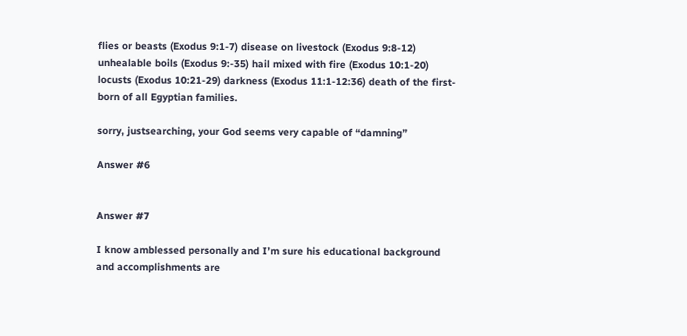flies or beasts (Exodus 9:1-7) disease on livestock (Exodus 9:8-12) unhealable boils (Exodus 9:-35) hail mixed with fire (Exodus 10:1-20) locusts (Exodus 10:21-29) darkness (Exodus 11:1-12:36) death of the first-born of all Egyptian families.

sorry, justsearching, your God seems very capable of “damning”

Answer #6


Answer #7

I know amblessed personally and I’m sure his educational background and accomplishments are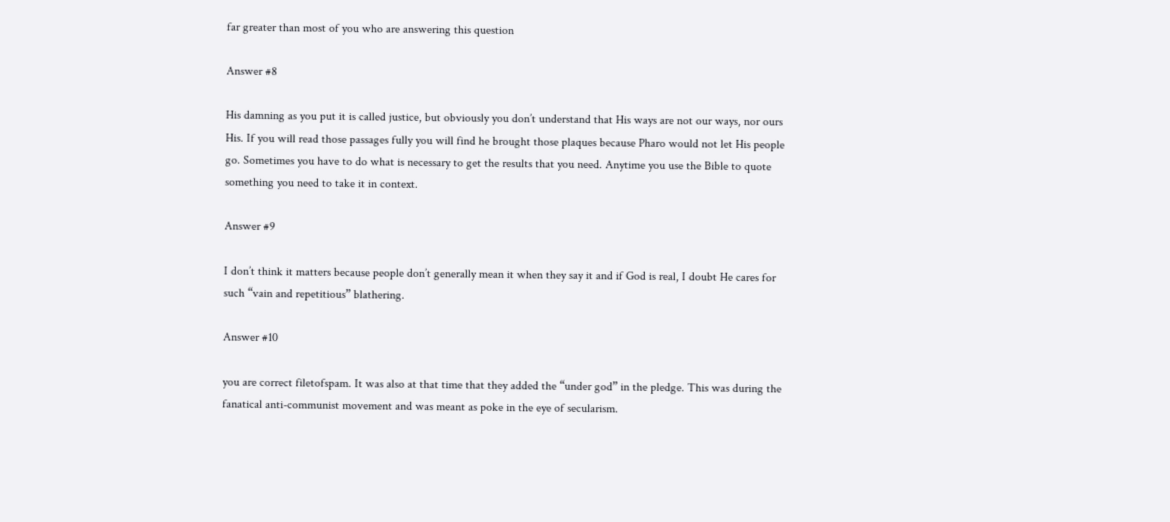far greater than most of you who are answering this question

Answer #8

His damning as you put it is called justice, but obviously you don’t understand that His ways are not our ways, nor ours His. If you will read those passages fully you will find he brought those plaques because Pharo would not let His people go. Sometimes you have to do what is necessary to get the results that you need. Anytime you use the Bible to quote something you need to take it in context.

Answer #9

I don’t think it matters because people don’t generally mean it when they say it and if God is real, I doubt He cares for such “vain and repetitious” blathering.

Answer #10

you are correct filetofspam. It was also at that time that they added the “under god” in the pledge. This was during the fanatical anti-communist movement and was meant as poke in the eye of secularism.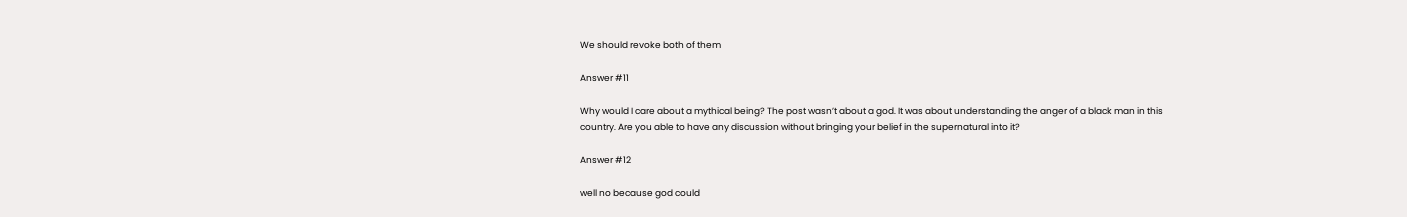We should revoke both of them

Answer #11

Why would I care about a mythical being? The post wasn’t about a god. It was about understanding the anger of a black man in this country. Are you able to have any discussion without bringing your belief in the supernatural into it?

Answer #12

well no because god could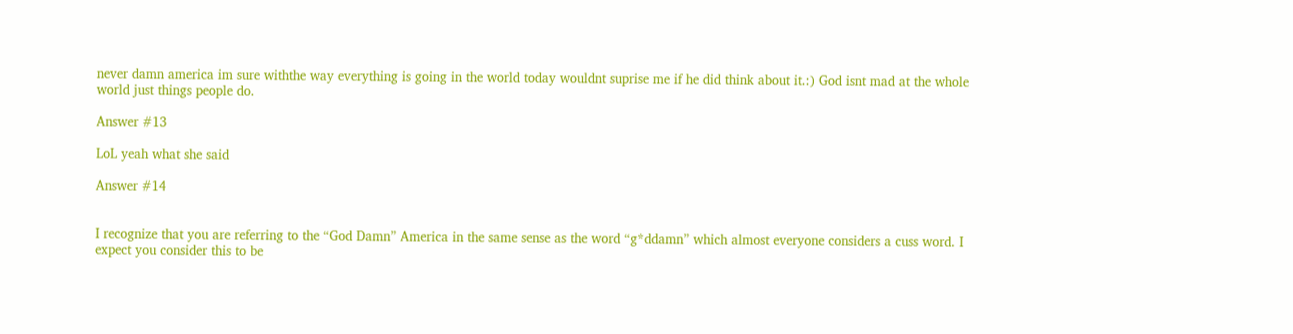never damn america im sure withthe way everything is going in the world today wouldnt suprise me if he did think about it.:) God isnt mad at the whole world just things people do.

Answer #13

LoL yeah what she said

Answer #14


I recognize that you are referring to the “God Damn” America in the same sense as the word “g*ddamn” which almost everyone considers a cuss word. I expect you consider this to be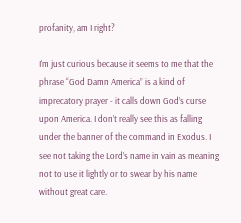profanity, am I right?

I’m just curious because it seems to me that the phrase “God Damn America” is a kind of imprecatory prayer - it calls down God’s curse upon America. I don’t really see this as falling under the banner of the command in Exodus. I see not taking the Lord’s name in vain as meaning not to use it lightly or to swear by his name without great care.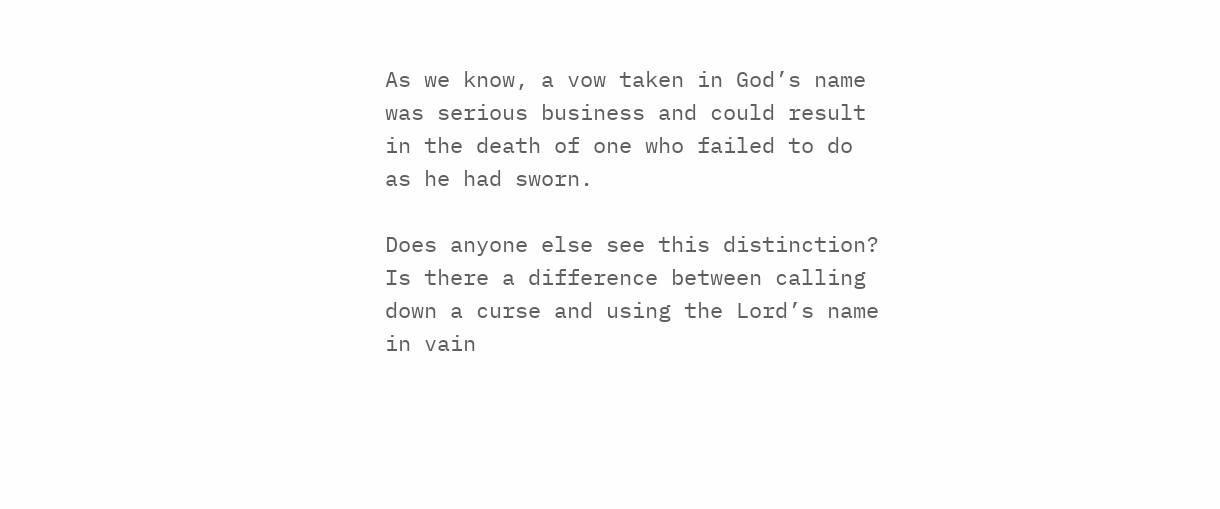As we know, a vow taken in God’s name was serious business and could result in the death of one who failed to do as he had sworn.

Does anyone else see this distinction? Is there a difference between calling down a curse and using the Lord’s name in vain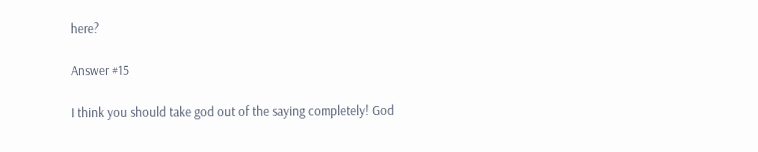here?

Answer #15

I think you should take god out of the saying completely! God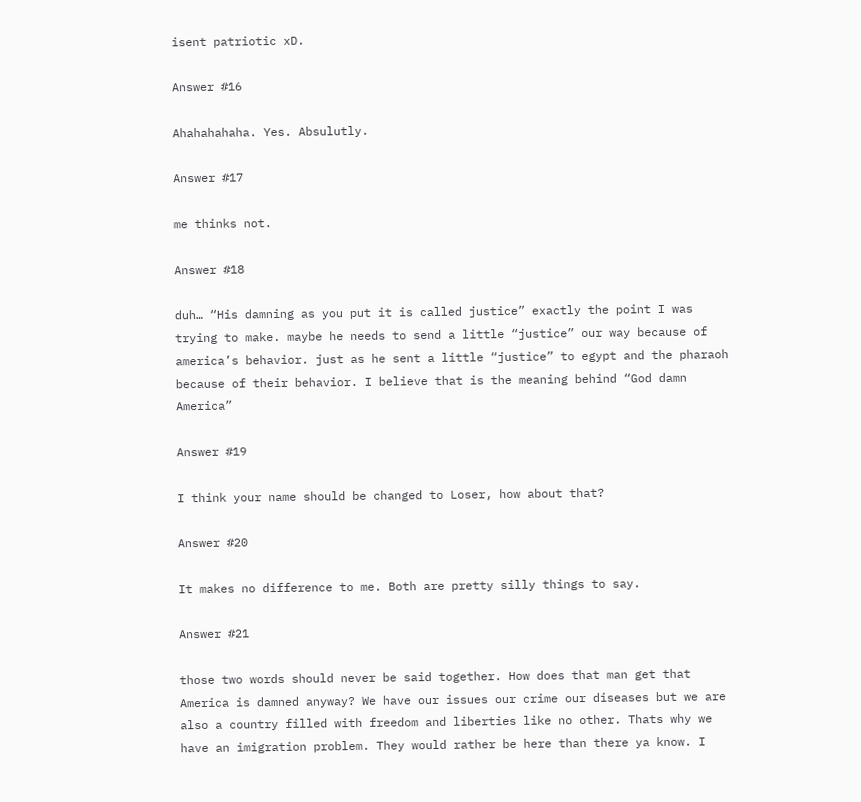isent patriotic xD.

Answer #16

Ahahahahaha. Yes. Absulutly.

Answer #17

me thinks not.

Answer #18

duh… “His damning as you put it is called justice” exactly the point I was trying to make. maybe he needs to send a little “justice” our way because of america’s behavior. just as he sent a little “justice” to egypt and the pharaoh because of their behavior. I believe that is the meaning behind “God damn America”

Answer #19

I think your name should be changed to Loser, how about that?

Answer #20

It makes no difference to me. Both are pretty silly things to say.

Answer #21

those two words should never be said together. How does that man get that America is damned anyway? We have our issues our crime our diseases but we are also a country filled with freedom and liberties like no other. Thats why we have an imigration problem. They would rather be here than there ya know. I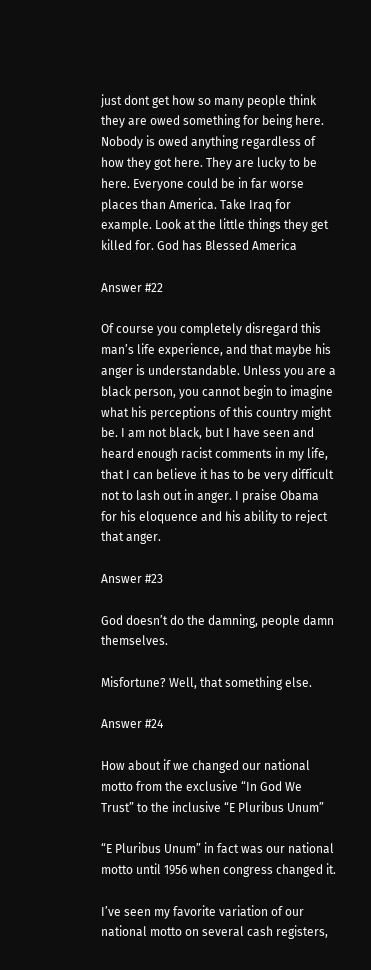just dont get how so many people think they are owed something for being here. Nobody is owed anything regardless of how they got here. They are lucky to be here. Everyone could be in far worse places than America. Take Iraq for example. Look at the little things they get killed for. God has Blessed America

Answer #22

Of course you completely disregard this man’s life experience, and that maybe his anger is understandable. Unless you are a black person, you cannot begin to imagine what his perceptions of this country might be. I am not black, but I have seen and heard enough racist comments in my life, that I can believe it has to be very difficult not to lash out in anger. I praise Obama for his eloquence and his ability to reject that anger.

Answer #23

God doesn’t do the damning, people damn themselves.

Misfortune? Well, that something else.

Answer #24

How about if we changed our national motto from the exclusive “In God We Trust” to the inclusive “E Pluribus Unum”

“E Pluribus Unum” in fact was our national motto until 1956 when congress changed it.

I’ve seen my favorite variation of our national motto on several cash registers,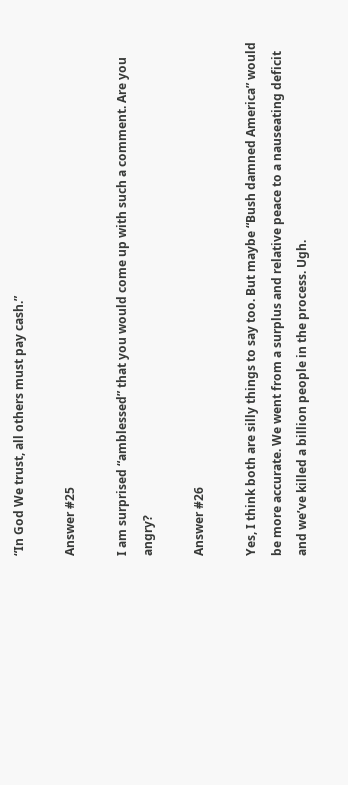“In God We trust, all others must pay cash.”

Answer #25

I am surprised “amblessed” that you would come up with such a comment. Are you angry?

Answer #26

Yes, I think both are silly things to say too. But maybe “Bush damned America” would be more accurate. We went from a surplus and relative peace to a nauseating deficit and we’ve killed a billion people in the process. Ugh.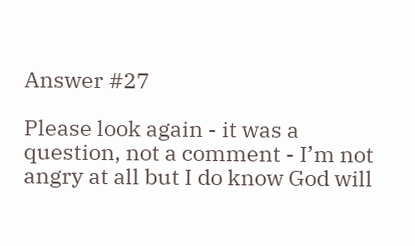Answer #27

Please look again - it was a question, not a comment - I’m not angry at all but I do know God will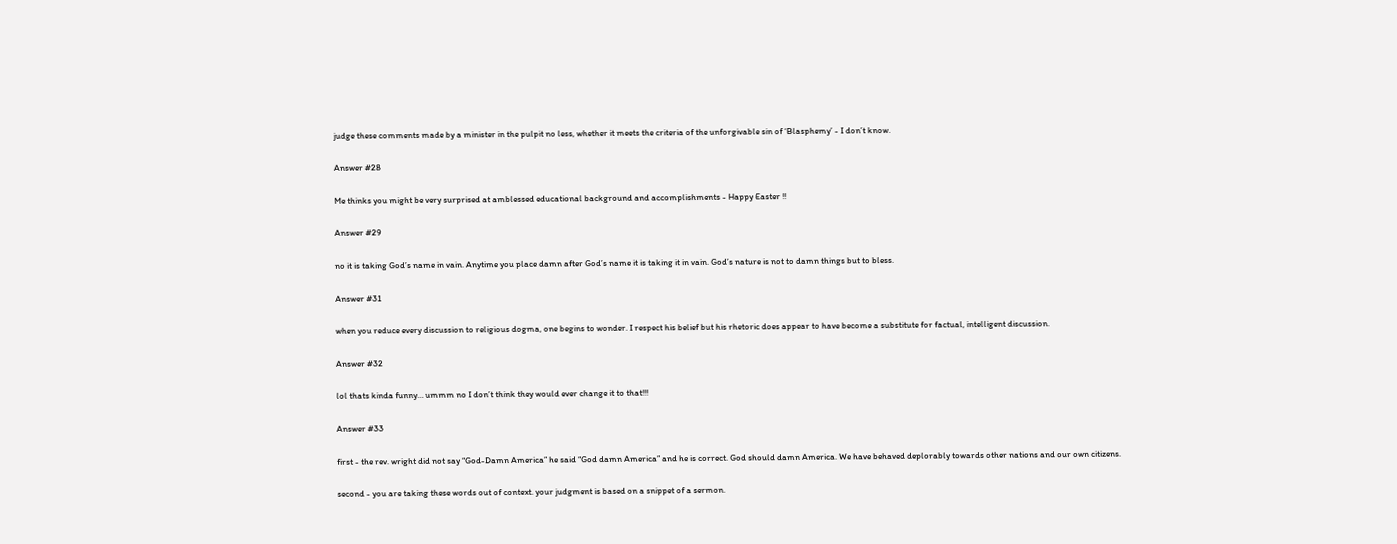judge these comments made by a minister in the pulpit no less, whether it meets the criteria of the unforgivable sin of ‘Blasphemy’ - I don’t know.

Answer #28

Me thinks you might be very surprised at amblessed educational background and accomplishments - Happy Easter !!

Answer #29

no it is taking God’s name in vain. Anytime you place damn after God’s name it is taking it in vain. God’s nature is not to damn things but to bless.

Answer #31

when you reduce every discussion to religious dogma, one begins to wonder. I respect his belief but his rhetoric does appear to have become a substitute for factual, intelligent discussion.

Answer #32

lol thats kinda funny… ummm no I don’t think they would ever change it to that!!!

Answer #33

first - the rev. wright did not say “God-Damn America” he said “God damn America” and he is correct. God should damn America. We have behaved deplorably towards other nations and our own citizens.

second - you are taking these words out of context. your judgment is based on a snippet of a sermon.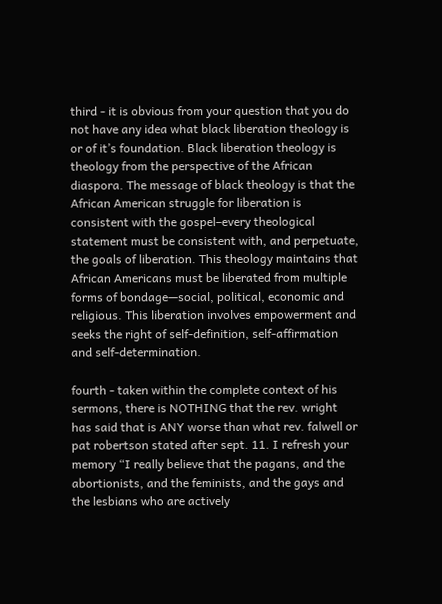third - it is obvious from your question that you do not have any idea what black liberation theology is or of it’s foundation. Black liberation theology is theology from the perspective of the African diaspora. The message of black theology is that the African American struggle for liberation is consistent with the gospel–every theological statement must be consistent with, and perpetuate, the goals of liberation. This theology maintains that African Americans must be liberated from multiple forms of bondage—social, political, economic and religious. This liberation involves empowerment and seeks the right of self-definition, self-affirmation and self-determination.

fourth - taken within the complete context of his sermons, there is NOTHING that the rev. wright has said that is ANY worse than what rev. falwell or pat robertson stated after sept. 11. I refresh your memory “I really believe that the pagans, and the abortionists, and the feminists, and the gays and the lesbians who are actively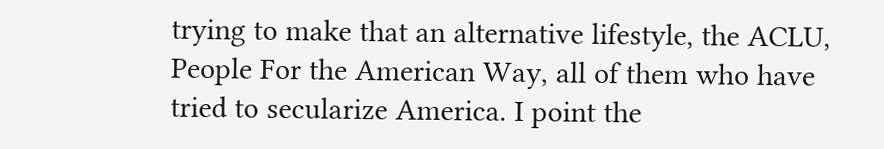trying to make that an alternative lifestyle, the ACLU, People For the American Way, all of them who have tried to secularize America. I point the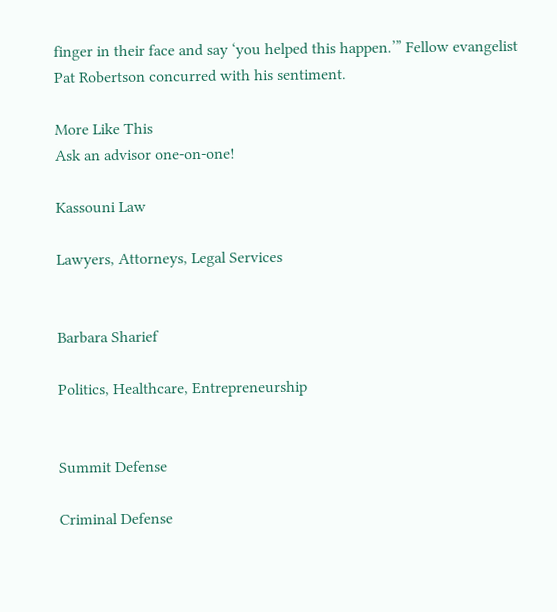finger in their face and say ‘you helped this happen.’” Fellow evangelist Pat Robertson concurred with his sentiment.

More Like This
Ask an advisor one-on-one!

Kassouni Law

Lawyers, Attorneys, Legal Services


Barbara Sharief

Politics, Healthcare, Entrepreneurship


Summit Defense

Criminal Defense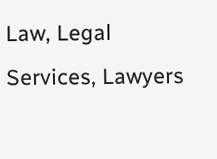Law, Legal Services, Lawyers